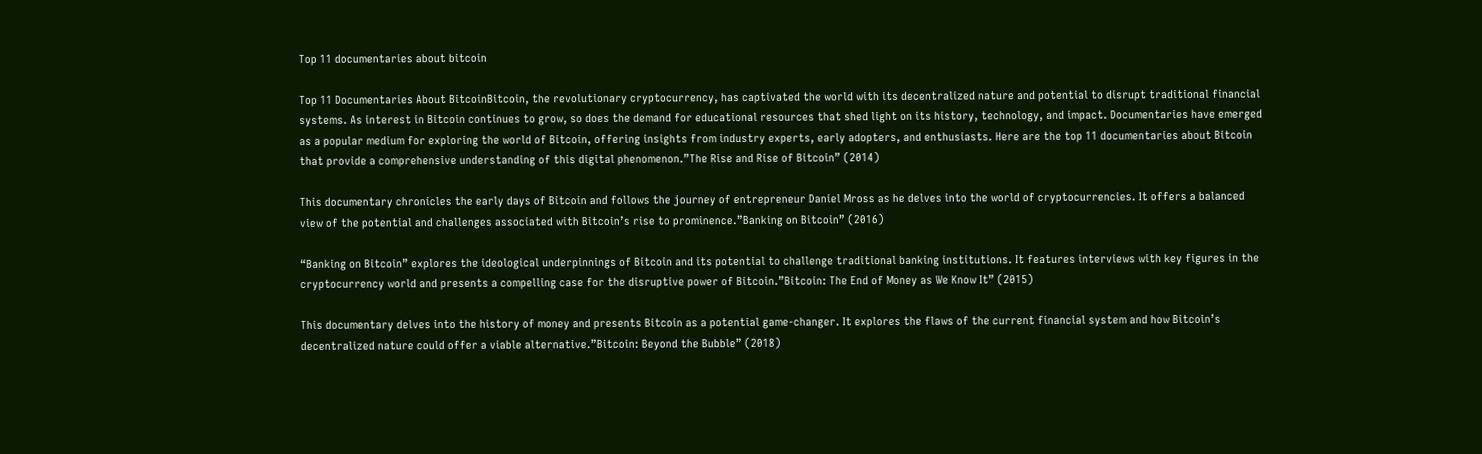Top 11 documentaries about bitcoin

Top 11 Documentaries About BitcoinBitcoin, the revolutionary cryptocurrency, has captivated the world with its decentralized nature and potential to disrupt traditional financial systems. As interest in Bitcoin continues to grow, so does the demand for educational resources that shed light on its history, technology, and impact. Documentaries have emerged as a popular medium for exploring the world of Bitcoin, offering insights from industry experts, early adopters, and enthusiasts. Here are the top 11 documentaries about Bitcoin that provide a comprehensive understanding of this digital phenomenon.”The Rise and Rise of Bitcoin” (2014)

This documentary chronicles the early days of Bitcoin and follows the journey of entrepreneur Daniel Mross as he delves into the world of cryptocurrencies. It offers a balanced view of the potential and challenges associated with Bitcoin’s rise to prominence.”Banking on Bitcoin” (2016)

“Banking on Bitcoin” explores the ideological underpinnings of Bitcoin and its potential to challenge traditional banking institutions. It features interviews with key figures in the cryptocurrency world and presents a compelling case for the disruptive power of Bitcoin.”Bitcoin: The End of Money as We Know It” (2015)

This documentary delves into the history of money and presents Bitcoin as a potential game-changer. It explores the flaws of the current financial system and how Bitcoin’s decentralized nature could offer a viable alternative.”Bitcoin: Beyond the Bubble” (2018)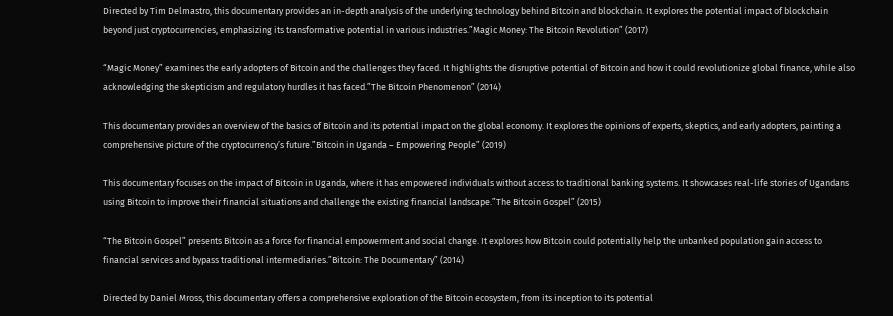Directed by Tim Delmastro, this documentary provides an in-depth analysis of the underlying technology behind Bitcoin and blockchain. It explores the potential impact of blockchain beyond just cryptocurrencies, emphasizing its transformative potential in various industries.”Magic Money: The Bitcoin Revolution” (2017)

“Magic Money” examines the early adopters of Bitcoin and the challenges they faced. It highlights the disruptive potential of Bitcoin and how it could revolutionize global finance, while also acknowledging the skepticism and regulatory hurdles it has faced.”The Bitcoin Phenomenon” (2014)

This documentary provides an overview of the basics of Bitcoin and its potential impact on the global economy. It explores the opinions of experts, skeptics, and early adopters, painting a comprehensive picture of the cryptocurrency’s future.”Bitcoin in Uganda – Empowering People” (2019)

This documentary focuses on the impact of Bitcoin in Uganda, where it has empowered individuals without access to traditional banking systems. It showcases real-life stories of Ugandans using Bitcoin to improve their financial situations and challenge the existing financial landscape.”The Bitcoin Gospel” (2015)

“The Bitcoin Gospel” presents Bitcoin as a force for financial empowerment and social change. It explores how Bitcoin could potentially help the unbanked population gain access to financial services and bypass traditional intermediaries.”Bitcoin: The Documentary” (2014)

Directed by Daniel Mross, this documentary offers a comprehensive exploration of the Bitcoin ecosystem, from its inception to its potential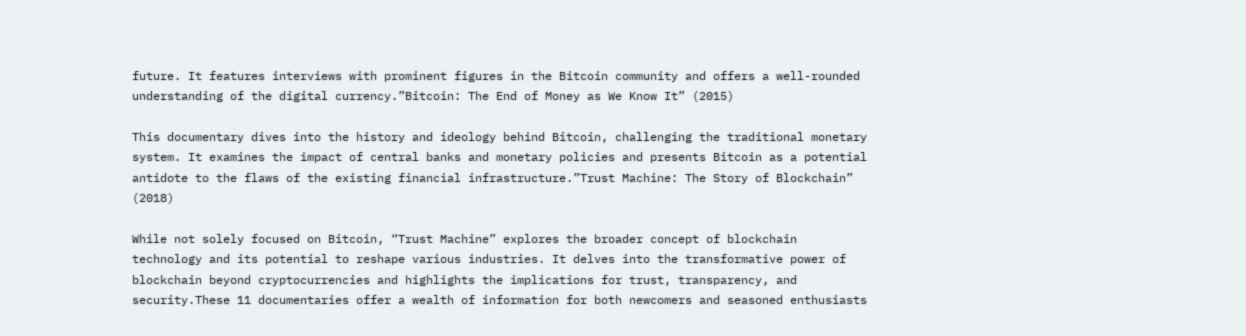future. It features interviews with prominent figures in the Bitcoin community and offers a well-rounded understanding of the digital currency.”Bitcoin: The End of Money as We Know It” (2015)

This documentary dives into the history and ideology behind Bitcoin, challenging the traditional monetary system. It examines the impact of central banks and monetary policies and presents Bitcoin as a potential antidote to the flaws of the existing financial infrastructure.”Trust Machine: The Story of Blockchain” (2018)

While not solely focused on Bitcoin, “Trust Machine” explores the broader concept of blockchain technology and its potential to reshape various industries. It delves into the transformative power of blockchain beyond cryptocurrencies and highlights the implications for trust, transparency, and security.These 11 documentaries offer a wealth of information for both newcomers and seasoned enthusiasts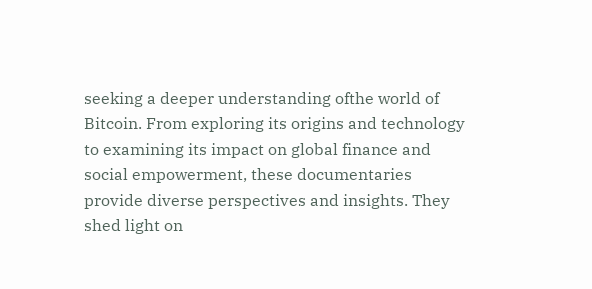seeking a deeper understanding ofthe world of Bitcoin. From exploring its origins and technology to examining its impact on global finance and social empowerment, these documentaries provide diverse perspectives and insights. They shed light on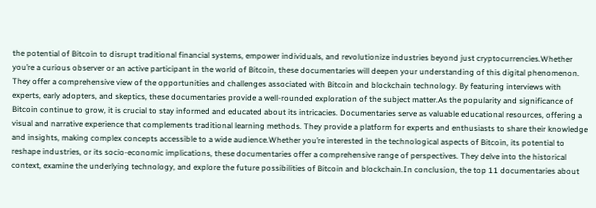the potential of Bitcoin to disrupt traditional financial systems, empower individuals, and revolutionize industries beyond just cryptocurrencies.Whether you’re a curious observer or an active participant in the world of Bitcoin, these documentaries will deepen your understanding of this digital phenomenon. They offer a comprehensive view of the opportunities and challenges associated with Bitcoin and blockchain technology. By featuring interviews with experts, early adopters, and skeptics, these documentaries provide a well-rounded exploration of the subject matter.As the popularity and significance of Bitcoin continue to grow, it is crucial to stay informed and educated about its intricacies. Documentaries serve as valuable educational resources, offering a visual and narrative experience that complements traditional learning methods. They provide a platform for experts and enthusiasts to share their knowledge and insights, making complex concepts accessible to a wide audience.Whether you’re interested in the technological aspects of Bitcoin, its potential to reshape industries, or its socio-economic implications, these documentaries offer a comprehensive range of perspectives. They delve into the historical context, examine the underlying technology, and explore the future possibilities of Bitcoin and blockchain.In conclusion, the top 11 documentaries about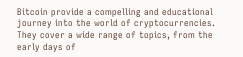Bitcoin provide a compelling and educational journey into the world of cryptocurrencies. They cover a wide range of topics, from the early days of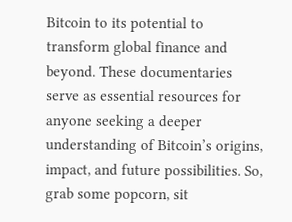Bitcoin to its potential to transform global finance and beyond. These documentaries serve as essential resources for anyone seeking a deeper understanding of Bitcoin’s origins, impact, and future possibilities. So, grab some popcorn, sit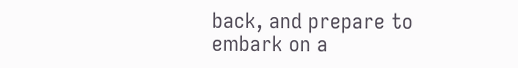back, and prepare to embark on a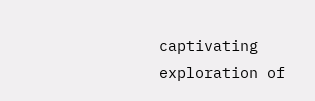captivating exploration of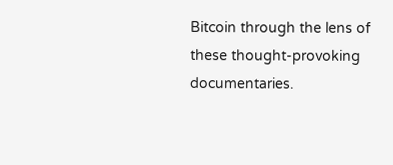Bitcoin through the lens of these thought-provoking documentaries.